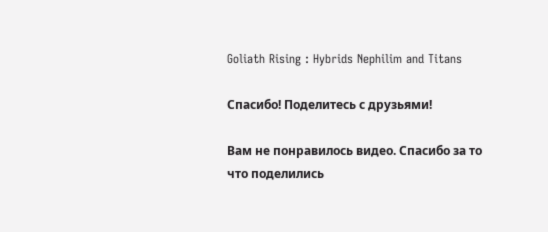Goliath Rising : Hybrids Nephilim and Titans

Спасибо! Поделитесь с друзьями!

Вам не понравилось видео. Спасибо за то что поделились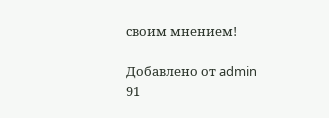своим мнением!

Добавлено от admin
91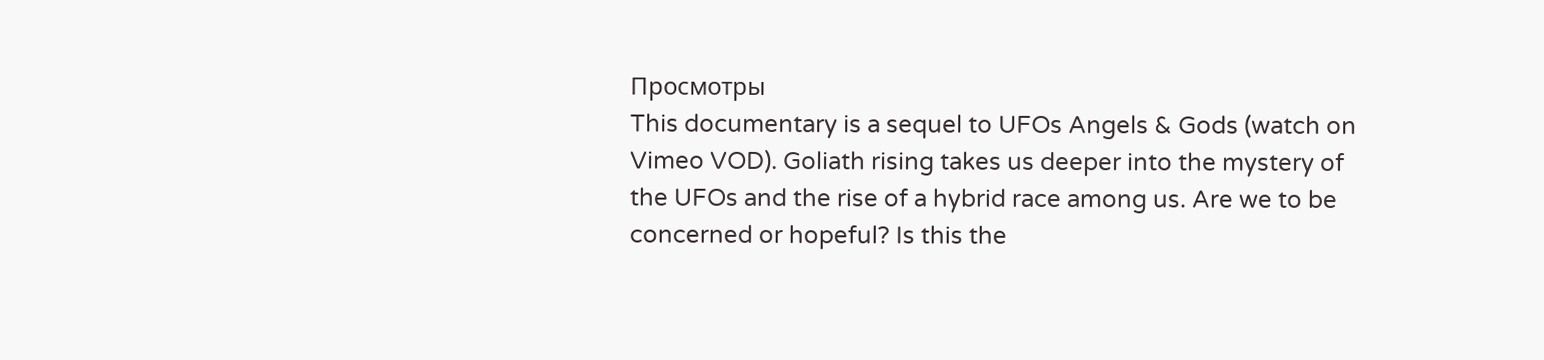Просмотры
This documentary is a sequel to UFOs Angels & Gods (watch on Vimeo VOD). Goliath rising takes us deeper into the mystery of the UFOs and the rise of a hybrid race among us. Are we to be concerned or hopeful? Is this the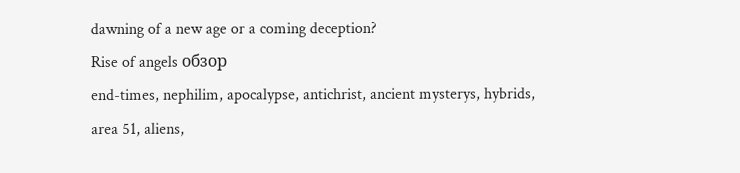dawning of a new age or a coming deception?
Rise of angels обзор
end-times, nephilim, apocalypse, antichrist, ancient mysterys, hybrids, area 51, aliens,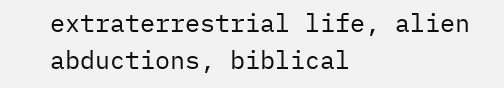extraterrestrial life, alien abductions, biblical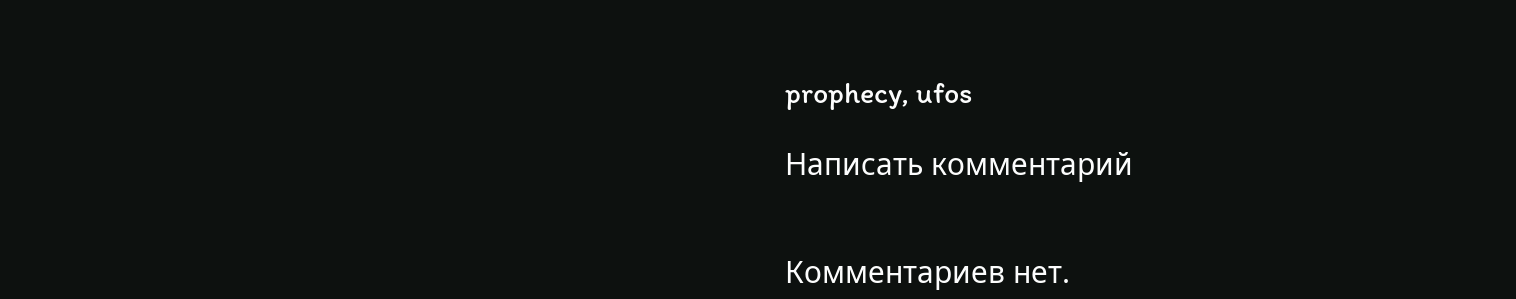prophecy, ufos

Написать комментарий


Комментариев нет.